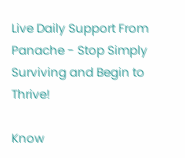Live Daily Support From Panache - Stop Simply Surviving and Begin to Thrive!

Know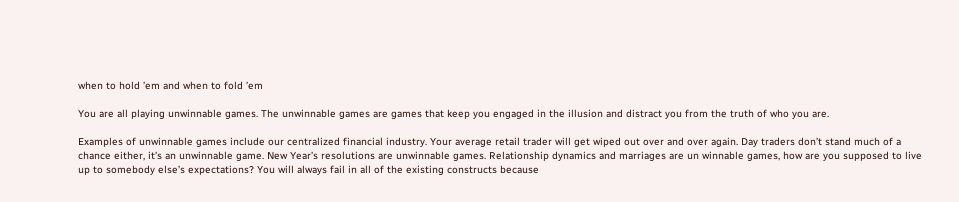when to hold ’em and when to fold ’em

You are all playing unwinnable games. The unwinnable games are games that keep you engaged in the illusion and distract you from the truth of who you are.

Examples of unwinnable games include our centralized financial industry. Your average retail trader will get wiped out over and over again. Day traders don’t stand much of a chance either, it’s an unwinnable game. New Year’s resolutions are unwinnable games. Relationship dynamics and marriages are un winnable games, how are you supposed to live up to somebody else’s expectations? You will always fail in all of the existing constructs because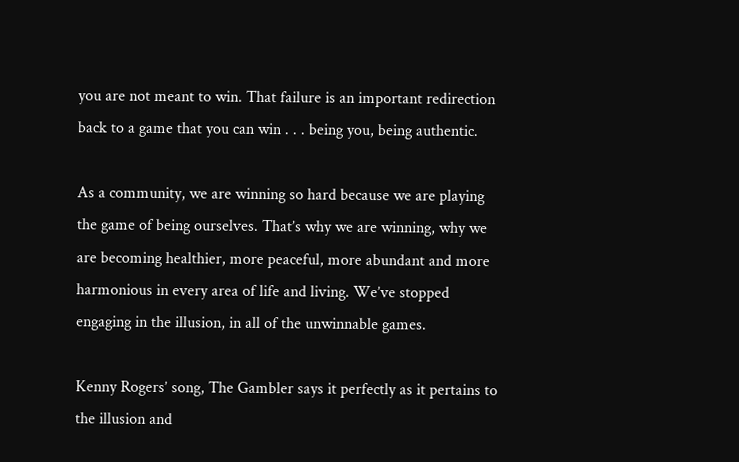you are not meant to win. That failure is an important redirection back to a game that you can win . . . being you, being authentic.

As a community, we are winning so hard because we are playing the game of being ourselves. That’s why we are winning, why we are becoming healthier, more peaceful, more abundant and more harmonious in every area of life and living. We’ve stopped engaging in the illusion, in all of the unwinnable games.

Kenny Rogers’ song, The Gambler says it perfectly as it pertains to the illusion and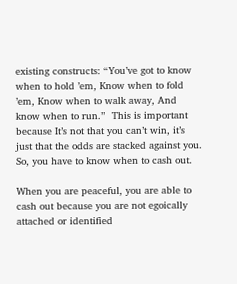existing constructs: “You’ve got to know when to hold ’em, Know when to fold ’em, Know when to walk away, And know when to run.”  This is important because It’s not that you can’t win, it’s just that the odds are stacked against you. So, you have to know when to cash out.

When you are peaceful, you are able to cash out because you are not egoically attached or identified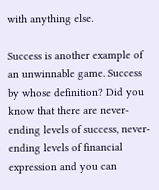with anything else.

Success is another example of an unwinnable game. Success by whose definition? Did you know that there are never-ending levels of success, never-ending levels of financial expression and you can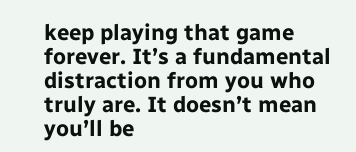keep playing that game forever. It’s a fundamental distraction from you who truly are. It doesn’t mean you’ll be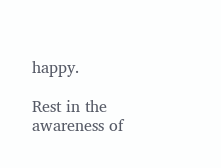happy.

Rest in the awareness of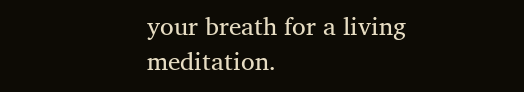your breath for a living meditation.